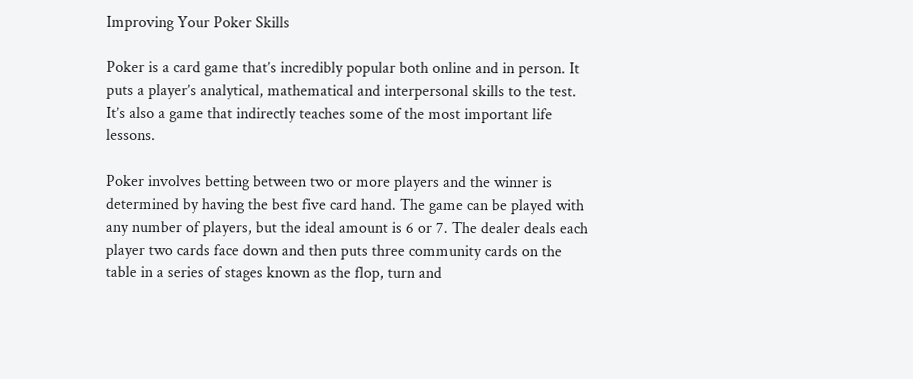Improving Your Poker Skills

Poker is a card game that’s incredibly popular both online and in person. It puts a player’s analytical, mathematical and interpersonal skills to the test. It’s also a game that indirectly teaches some of the most important life lessons.

Poker involves betting between two or more players and the winner is determined by having the best five card hand. The game can be played with any number of players, but the ideal amount is 6 or 7. The dealer deals each player two cards face down and then puts three community cards on the table in a series of stages known as the flop, turn and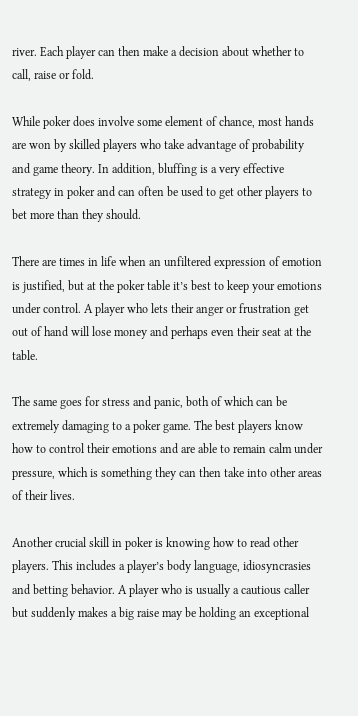river. Each player can then make a decision about whether to call, raise or fold.

While poker does involve some element of chance, most hands are won by skilled players who take advantage of probability and game theory. In addition, bluffing is a very effective strategy in poker and can often be used to get other players to bet more than they should.

There are times in life when an unfiltered expression of emotion is justified, but at the poker table it’s best to keep your emotions under control. A player who lets their anger or frustration get out of hand will lose money and perhaps even their seat at the table.

The same goes for stress and panic, both of which can be extremely damaging to a poker game. The best players know how to control their emotions and are able to remain calm under pressure, which is something they can then take into other areas of their lives.

Another crucial skill in poker is knowing how to read other players. This includes a player’s body language, idiosyncrasies and betting behavior. A player who is usually a cautious caller but suddenly makes a big raise may be holding an exceptional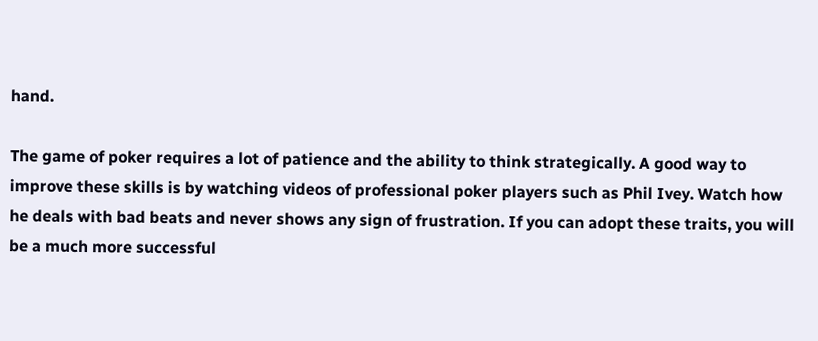hand.

The game of poker requires a lot of patience and the ability to think strategically. A good way to improve these skills is by watching videos of professional poker players such as Phil Ivey. Watch how he deals with bad beats and never shows any sign of frustration. If you can adopt these traits, you will be a much more successful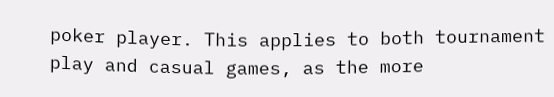poker player. This applies to both tournament play and casual games, as the more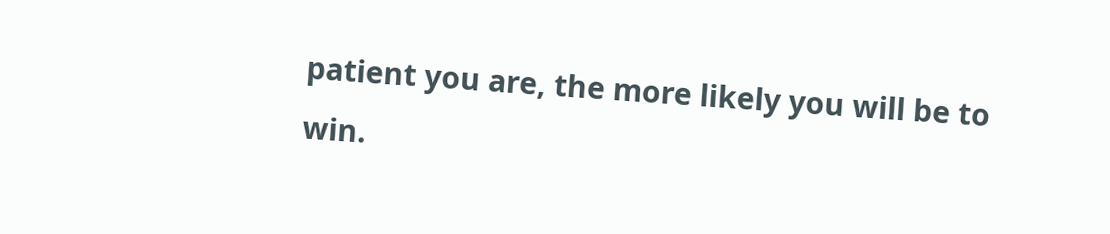patient you are, the more likely you will be to win.